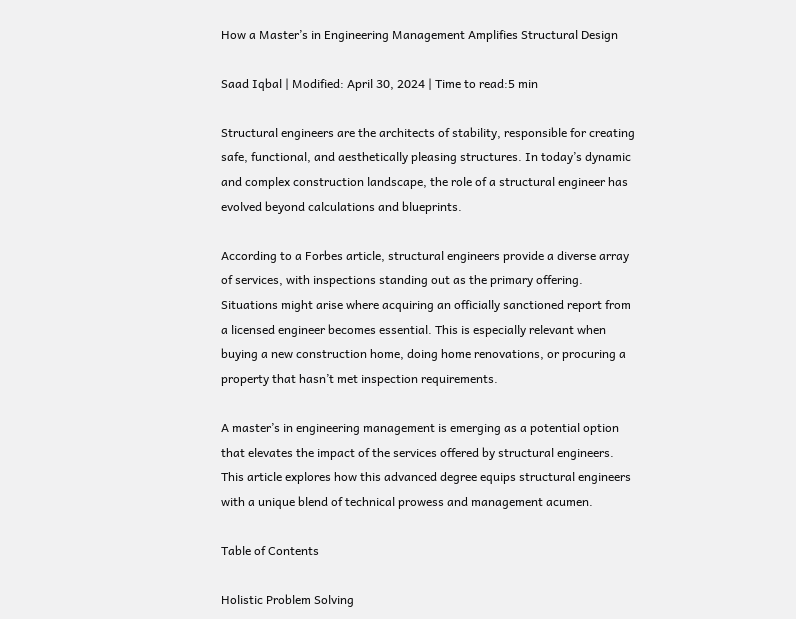How a Master’s in Engineering Management Amplifies Structural Design

Saad Iqbal | Modified: April 30, 2024 | Time to read:5 min

Structural engineers are the architects of stability, responsible for creating safe, functional, and aesthetically pleasing structures. In today’s dynamic and complex construction landscape, the role of a structural engineer has evolved beyond calculations and blueprints.

According to a Forbes article, structural engineers provide a diverse array of services, with inspections standing out as the primary offering. Situations might arise where acquiring an officially sanctioned report from a licensed engineer becomes essential. This is especially relevant when buying a new construction home, doing home renovations, or procuring a property that hasn’t met inspection requirements.

A master’s in engineering management is emerging as a potential option that elevates the impact of the services offered by structural engineers. This article explores how this advanced degree equips structural engineers with a unique blend of technical prowess and management acumen.

Table of Contents

Holistic Problem Solving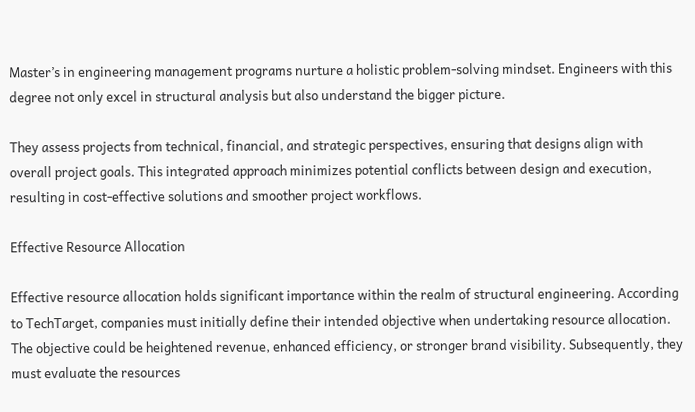Master’s in engineering management programs nurture a holistic problem-solving mindset. Engineers with this degree not only excel in structural analysis but also understand the bigger picture.

They assess projects from technical, financial, and strategic perspectives, ensuring that designs align with overall project goals. This integrated approach minimizes potential conflicts between design and execution, resulting in cost-effective solutions and smoother project workflows.

Effective Resource Allocation

Effective resource allocation holds significant importance within the realm of structural engineering. According to TechTarget, companies must initially define their intended objective when undertaking resource allocation. The objective could be heightened revenue, enhanced efficiency, or stronger brand visibility. Subsequently, they must evaluate the resources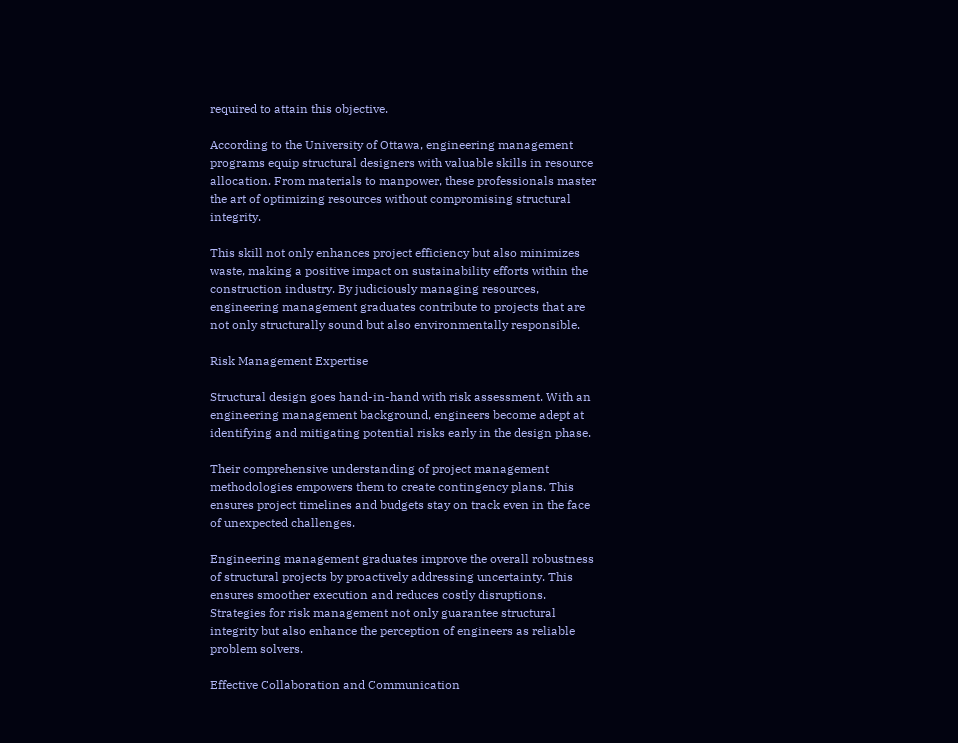required to attain this objective.

According to the University of Ottawa, engineering management programs equip structural designers with valuable skills in resource allocation. From materials to manpower, these professionals master the art of optimizing resources without compromising structural integrity.

This skill not only enhances project efficiency but also minimizes waste, making a positive impact on sustainability efforts within the construction industry. By judiciously managing resources, engineering management graduates contribute to projects that are not only structurally sound but also environmentally responsible.

Risk Management Expertise

Structural design goes hand-in-hand with risk assessment. With an engineering management background, engineers become adept at identifying and mitigating potential risks early in the design phase.

Their comprehensive understanding of project management methodologies empowers them to create contingency plans. This ensures project timelines and budgets stay on track even in the face of unexpected challenges.

Engineering management graduates improve the overall robustness of structural projects by proactively addressing uncertainty. This ensures smoother execution and reduces costly disruptions. Strategies for risk management not only guarantee structural integrity but also enhance the perception of engineers as reliable problem solvers.

Effective Collaboration and Communication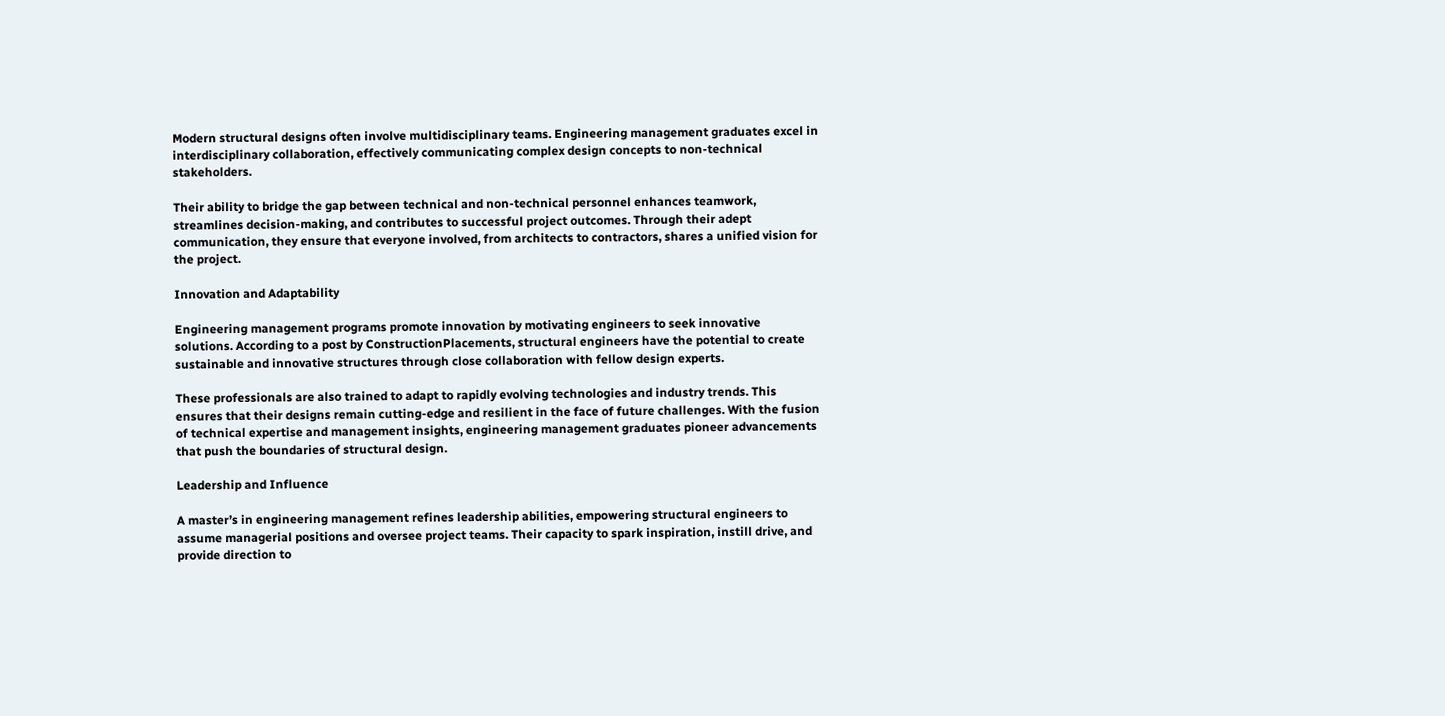Modern structural designs often involve multidisciplinary teams. Engineering management graduates excel in interdisciplinary collaboration, effectively communicating complex design concepts to non-technical stakeholders.

Their ability to bridge the gap between technical and non-technical personnel enhances teamwork, streamlines decision-making, and contributes to successful project outcomes. Through their adept communication, they ensure that everyone involved, from architects to contractors, shares a unified vision for the project.

Innovation and Adaptability

Engineering management programs promote innovation by motivating engineers to seek innovative solutions. According to a post by ConstructionPlacements, structural engineers have the potential to create sustainable and innovative structures through close collaboration with fellow design experts.

These professionals are also trained to adapt to rapidly evolving technologies and industry trends. This ensures that their designs remain cutting-edge and resilient in the face of future challenges. With the fusion of technical expertise and management insights, engineering management graduates pioneer advancements that push the boundaries of structural design.

Leadership and Influence

A master’s in engineering management refines leadership abilities, empowering structural engineers to assume managerial positions and oversee project teams. Their capacity to spark inspiration, instill drive, and provide direction to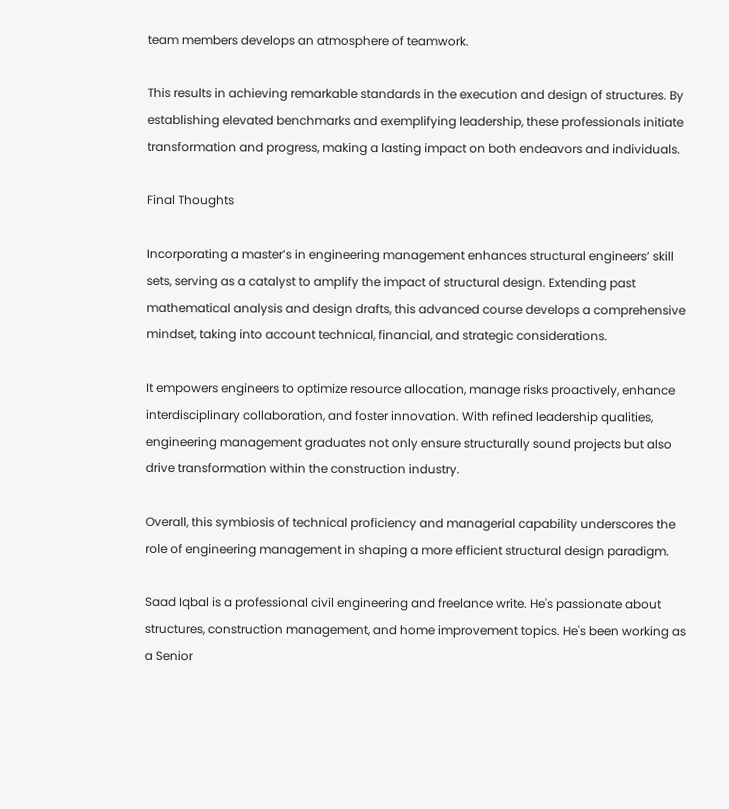team members develops an atmosphere of teamwork.

This results in achieving remarkable standards in the execution and design of structures. By establishing elevated benchmarks and exemplifying leadership, these professionals initiate transformation and progress, making a lasting impact on both endeavors and individuals.

Final Thoughts

Incorporating a master’s in engineering management enhances structural engineers’ skill sets, serving as a catalyst to amplify the impact of structural design. Extending past mathematical analysis and design drafts, this advanced course develops a comprehensive mindset, taking into account technical, financial, and strategic considerations.

It empowers engineers to optimize resource allocation, manage risks proactively, enhance interdisciplinary collaboration, and foster innovation. With refined leadership qualities, engineering management graduates not only ensure structurally sound projects but also drive transformation within the construction industry.

Overall, this symbiosis of technical proficiency and managerial capability underscores the role of engineering management in shaping a more efficient structural design paradigm.

Saad Iqbal is a professional civil engineering and freelance write. He's passionate about structures, construction management, and home improvement topics. He's been working as a Senior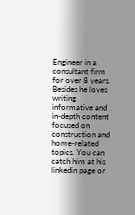Engineer in a consultant firm for over 8 years. Besides he loves writing informative and in-depth content focused on construction and home-related topics. You can catch him at his linkedin page or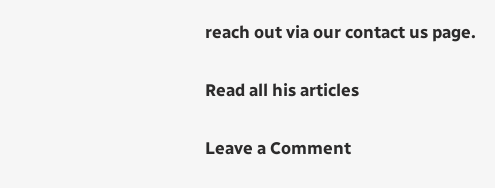reach out via our contact us page.

Read all his articles

Leave a Comment